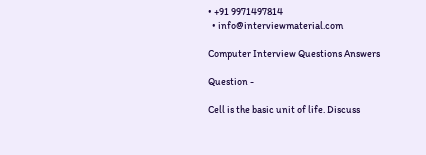• +91 9971497814
  • info@interviewmaterial.com

Computer Interview Questions Answers

Question -

Cell is the basic unit of life. Discuss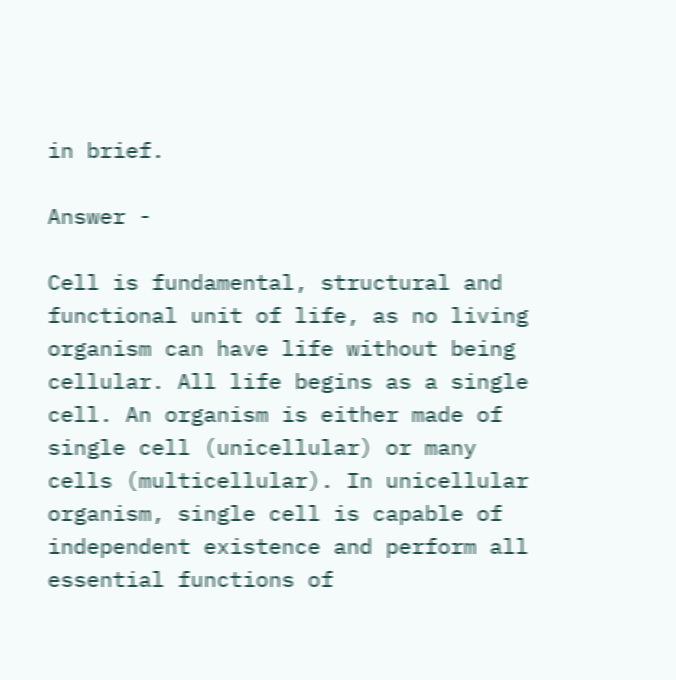in brief.

Answer -

Cell is fundamental, structural and functional unit of life, as no living organism can have life without being cellular. All life begins as a single cell. An organism is either made of single cell (unicellular) or many cells (multicellular). In unicellular organism, single cell is capable of independent existence and perform all essential functions of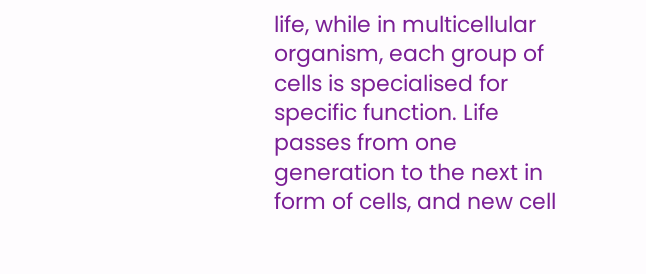life, while in multicellular organism, each group of cells is specialised for specific function. Life passes from one generation to the next in form of cells, and new cell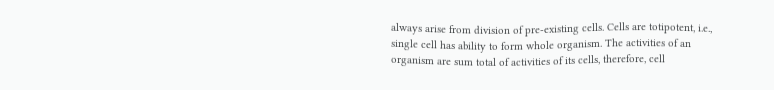always arise from division of pre-existing cells. Cells are totipotent, i.e., single cell has ability to form whole organism. The activities of an organism are sum total of activities of its cells, therefore, cell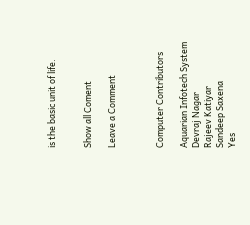is the basic unit of life.


Show all Coment

Leave a Comment



Computer Contributors

Aquarian Infotech System
Devraj Nagar
Rajeev Katiyar
Sandeep Saxena
Yes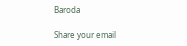Baroda

Share your email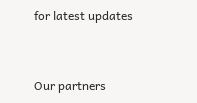for latest updates


Our partners